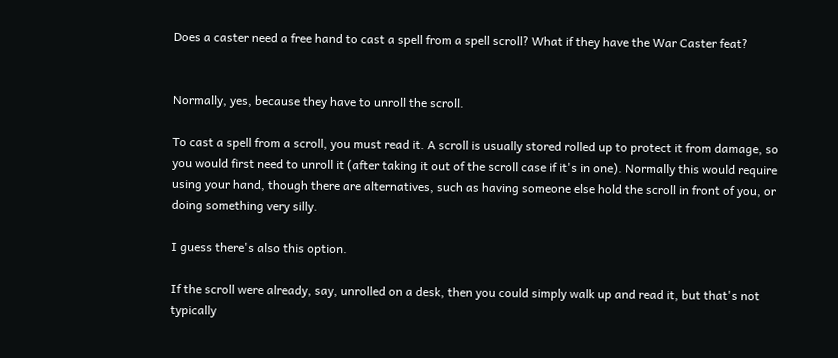Does a caster need a free hand to cast a spell from a spell scroll? What if they have the War Caster feat?


Normally, yes, because they have to unroll the scroll.

To cast a spell from a scroll, you must read it. A scroll is usually stored rolled up to protect it from damage, so you would first need to unroll it (after taking it out of the scroll case if it's in one). Normally this would require using your hand, though there are alternatives, such as having someone else hold the scroll in front of you, or doing something very silly.

I guess there's also this option.

If the scroll were already, say, unrolled on a desk, then you could simply walk up and read it, but that's not typically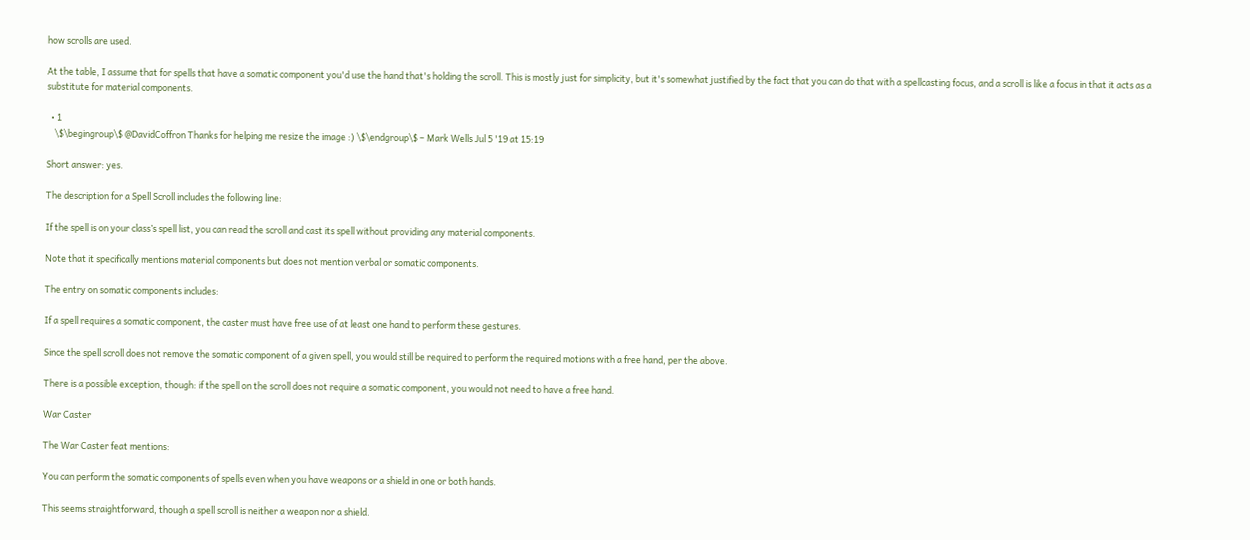how scrolls are used.

At the table, I assume that for spells that have a somatic component you'd use the hand that's holding the scroll. This is mostly just for simplicity, but it's somewhat justified by the fact that you can do that with a spellcasting focus, and a scroll is like a focus in that it acts as a substitute for material components.

  • 1
    \$\begingroup\$ @DavidCoffron Thanks for helping me resize the image :) \$\endgroup\$ – Mark Wells Jul 5 '19 at 15:19

Short answer: yes.

The description for a Spell Scroll includes the following line:

If the spell is on your class’s spell list, you can read the scroll and cast its spell without providing any material components.

Note that it specifically mentions material components but does not mention verbal or somatic components.

The entry on somatic components includes:

If a spell requires a somatic component, the caster must have free use of at least one hand to perform these gestures.

Since the spell scroll does not remove the somatic component of a given spell, you would still be required to perform the required motions with a free hand, per the above.

There is a possible exception, though: if the spell on the scroll does not require a somatic component, you would not need to have a free hand.

War Caster

The War Caster feat mentions:

You can perform the somatic components of spells even when you have weapons or a shield in one or both hands.

This seems straightforward, though a spell scroll is neither a weapon nor a shield.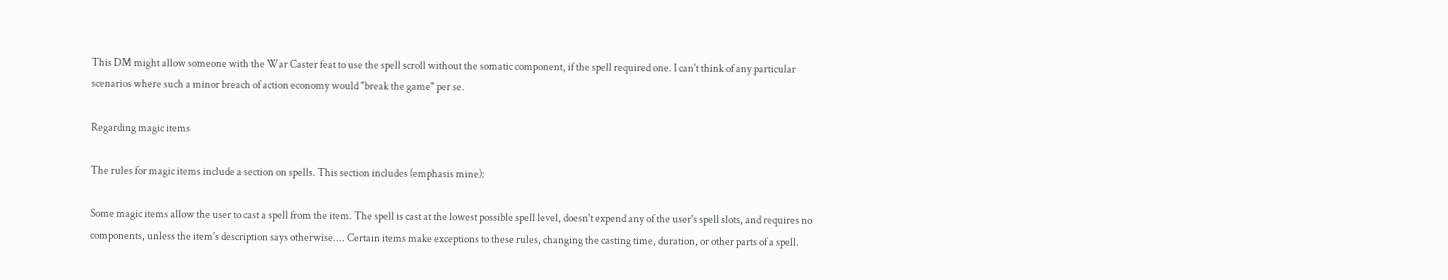This DM might allow someone with the War Caster feat to use the spell scroll without the somatic component, if the spell required one. I can't think of any particular scenarios where such a minor breach of action economy would "break the game" per se.

Regarding magic items

The rules for magic items include a section on spells. This section includes (emphasis mine):

Some magic items allow the user to cast a spell from the item. The spell is cast at the lowest possible spell level, doesn't expend any of the user's spell slots, and requires no components, unless the item's description says otherwise.... Certain items make exceptions to these rules, changing the casting time, duration, or other parts of a spell.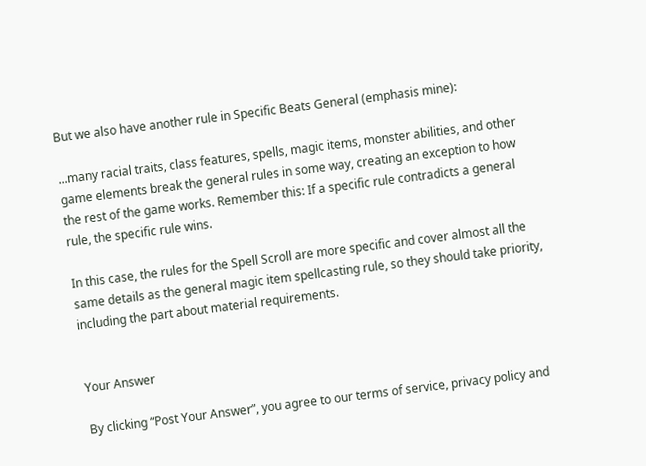But we also have another rule in Specific Beats General (emphasis mine):

...many racial traits, class features, spells, magic items, monster abilities, and other game elements break the general rules in some way, creating an exception to how the rest of the game works. Remember this: If a specific rule contradicts a general rule, the specific rule wins.

In this case, the rules for the Spell Scroll are more specific and cover almost all the same details as the general magic item spellcasting rule, so they should take priority, including the part about material requirements.


Your Answer

By clicking “Post Your Answer”, you agree to our terms of service, privacy policy and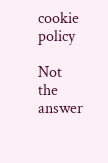cookie policy

Not the answer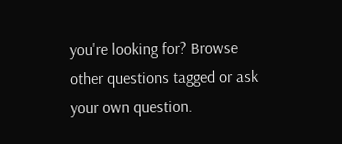you're looking for? Browse other questions tagged or ask your own question.